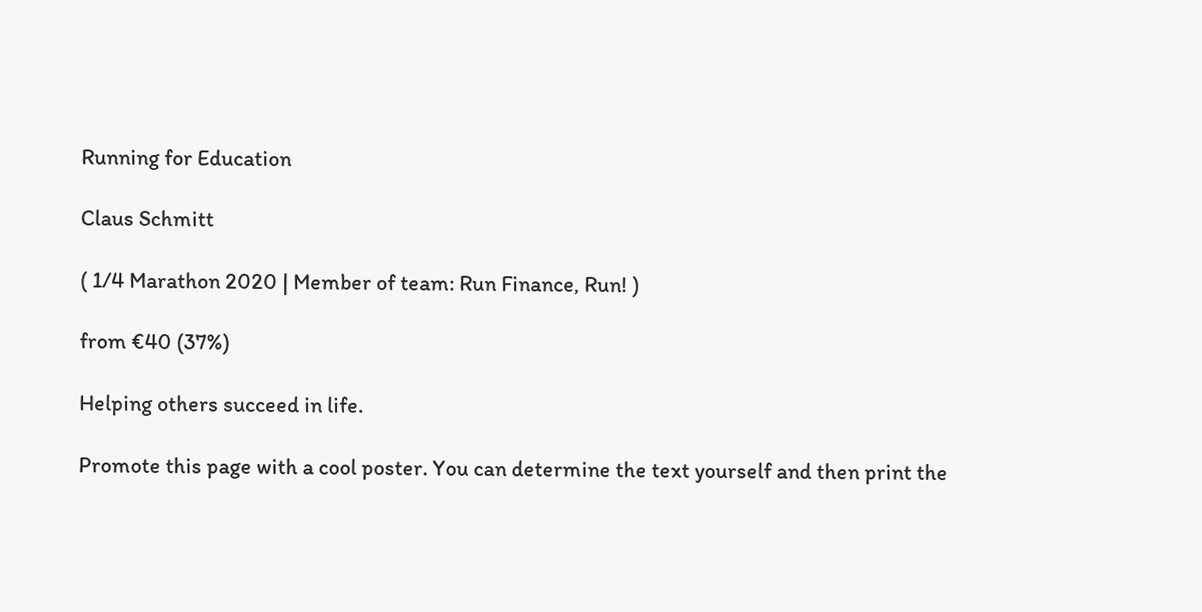Running for Education

Claus Schmitt

( 1/4 Marathon 2020 | Member of team: Run Finance, Run! )

from €40 (37%)

Helping others succeed in life.

Promote this page with a cool poster. You can determine the text yourself and then print the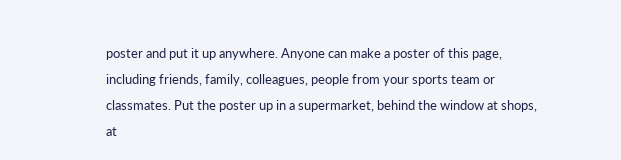poster and put it up anywhere. Anyone can make a poster of this page, including friends, family, colleagues, people from your sports team or classmates. Put the poster up in a supermarket, behind the window at shops, at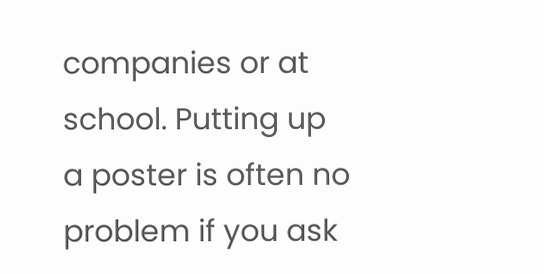companies or at school. Putting up a poster is often no problem if you ask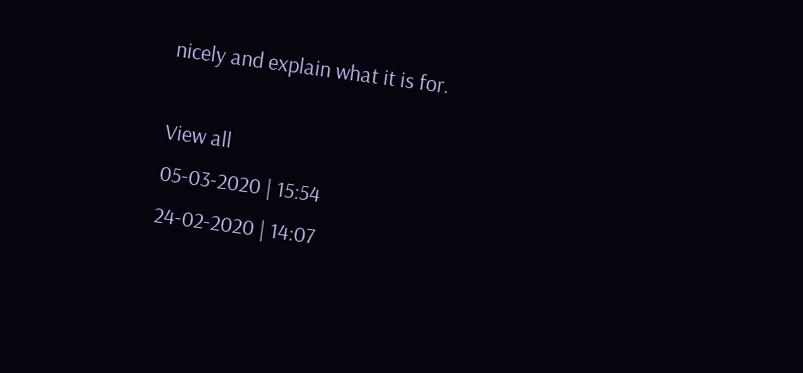nicely and explain what it is for.

View all
05-03-2020 | 15:54
24-02-2020 | 14:07